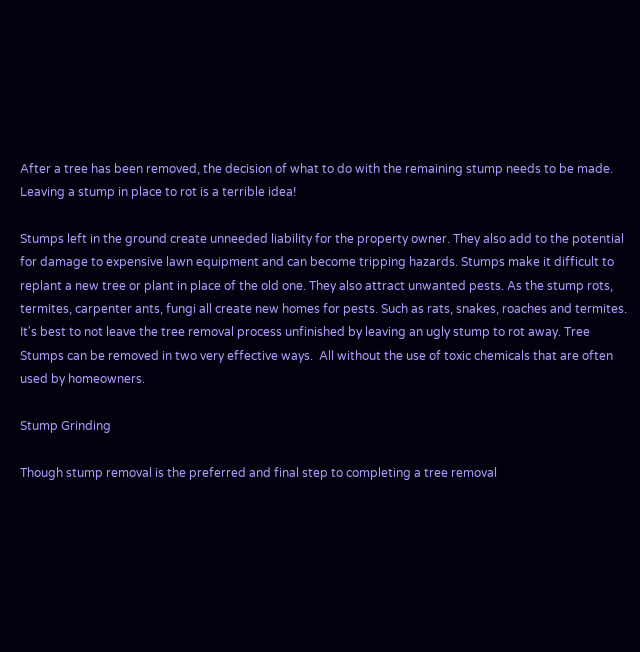After a tree has been removed, the decision of what to do with the remaining stump needs to be made. Leaving a stump in place to rot is a terrible idea!

Stumps left in the ground create unneeded liability for the property owner. They also add to the potential for damage to expensive lawn equipment and can become tripping hazards. Stumps make it difficult to replant a new tree or plant in place of the old one. They also attract unwanted pests. As the stump rots, termites, carpenter ants, fungi all create new homes for pests. Such as rats, snakes, roaches and termites. It's best to not leave the tree removal process unfinished by leaving an ugly stump to rot away. Tree Stumps can be removed in two very effective ways.  All without the use of toxic chemicals that are often used by homeowners.

Stump Grinding

Though stump removal is the preferred and final step to completing a tree removal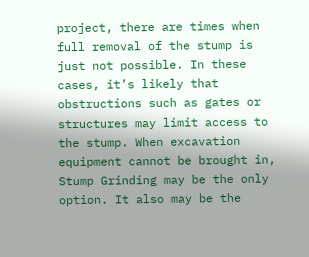project, there are times when full removal of the stump is just not possible. In these cases, it’s likely that obstructions such as gates or structures may limit access to the stump. When excavation equipment cannot be brought in, Stump Grinding may be the only option. It also may be the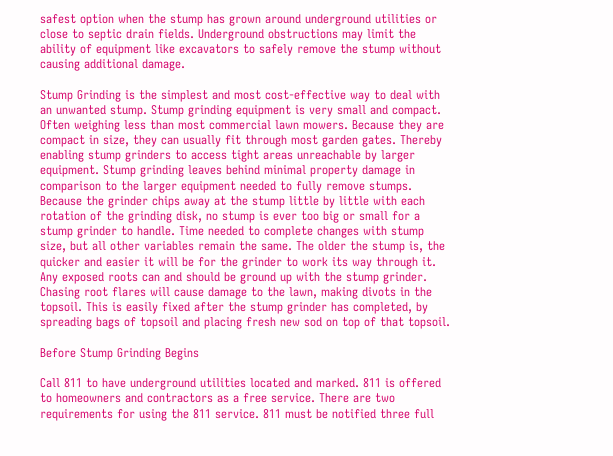safest option when the stump has grown around underground utilities or close to septic drain fields. Underground obstructions may limit the ability of equipment like excavators to safely remove the stump without causing additional damage.

Stump Grinding is the simplest and most cost-effective way to deal with an unwanted stump. Stump grinding equipment is very small and compact. Often weighing less than most commercial lawn mowers. Because they are compact in size, they can usually fit through most garden gates. Thereby enabling stump grinders to access tight areas unreachable by larger equipment. Stump grinding leaves behind minimal property damage in comparison to the larger equipment needed to fully remove stumps. Because the grinder chips away at the stump little by little with each rotation of the grinding disk, no stump is ever too big or small for a stump grinder to handle. Time needed to complete changes with stump size, but all other variables remain the same. The older the stump is, the quicker and easier it will be for the grinder to work its way through it. Any exposed roots can and should be ground up with the stump grinder. Chasing root flares will cause damage to the lawn, making divots in the topsoil. This is easily fixed after the stump grinder has completed, by spreading bags of topsoil and placing fresh new sod on top of that topsoil.

Before Stump Grinding Begins

Call 811 to have underground utilities located and marked. 811 is offered to homeowners and contractors as a free service. There are two requirements for using the 811 service. 811 must be notified three full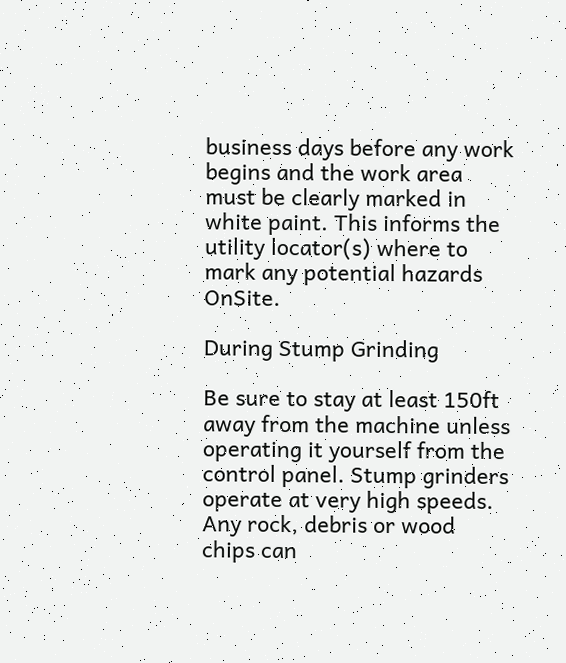business days before any work begins and the work area must be clearly marked in white paint. This informs the utility locator(s) where to mark any potential hazards OnSite.

During Stump Grinding

Be sure to stay at least 150ft away from the machine unless operating it yourself from the control panel. Stump grinders operate at very high speeds. Any rock, debris or wood chips can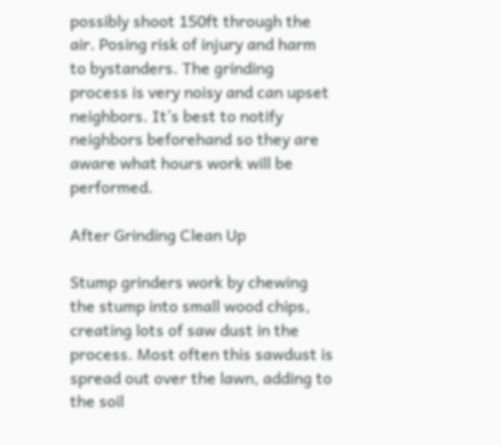possibly shoot 150ft through the air. Posing risk of injury and harm to bystanders. The grinding process is very noisy and can upset neighbors. It’s best to notify neighbors beforehand so they are aware what hours work will be performed.

After Grinding Clean Up

Stump grinders work by chewing the stump into small wood chips, creating lots of saw dust in the process. Most often this sawdust is spread out over the lawn, adding to the soil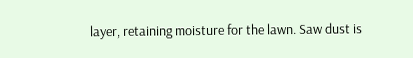layer, retaining moisture for the lawn. Saw dust is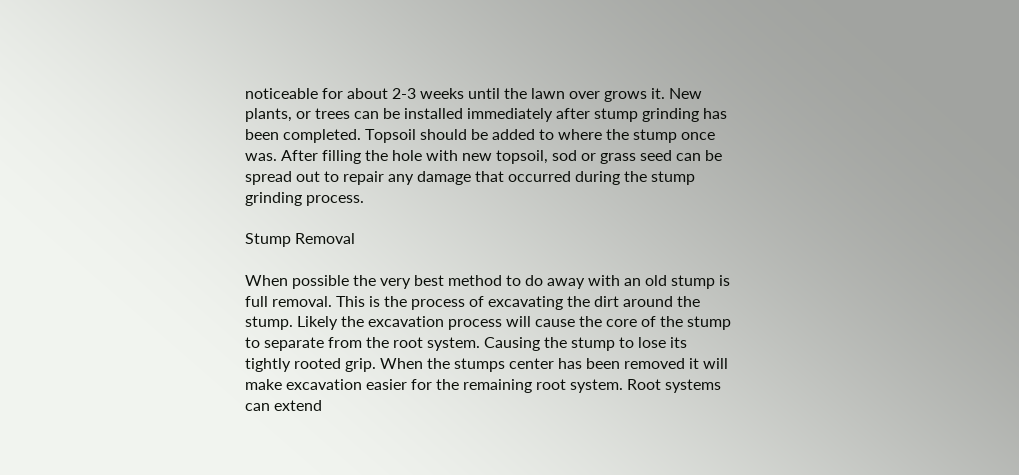noticeable for about 2-3 weeks until the lawn over grows it. New plants, or trees can be installed immediately after stump grinding has been completed. Topsoil should be added to where the stump once was. After filling the hole with new topsoil, sod or grass seed can be spread out to repair any damage that occurred during the stump grinding process.

Stump Removal

When possible the very best method to do away with an old stump is full removal. This is the process of excavating the dirt around the stump. Likely the excavation process will cause the core of the stump to separate from the root system. Causing the stump to lose its tightly rooted grip. When the stumps center has been removed it will make excavation easier for the remaining root system. Root systems can extend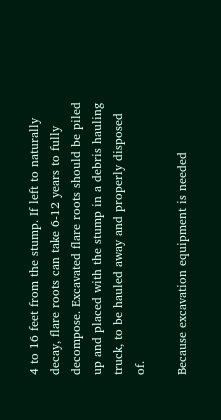4 to 16 feet from the stump. If left to naturally decay, flare roots can take 6-12 years to fully decompose. Excavated flare roots should be piled up and placed with the stump in a debris hauling truck, to be hauled away and properly disposed of.

Because excavation equipment is needed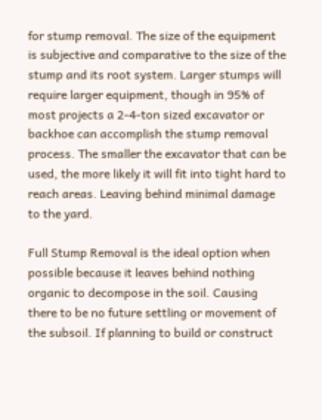for stump removal. The size of the equipment is subjective and comparative to the size of the stump and its root system. Larger stumps will require larger equipment, though in 95% of most projects a 2-4-ton sized excavator or backhoe can accomplish the stump removal process. The smaller the excavator that can be used, the more likely it will fit into tight hard to reach areas. Leaving behind minimal damage to the yard.

Full Stump Removal is the ideal option when possible because it leaves behind nothing organic to decompose in the soil. Causing there to be no future settling or movement of the subsoil. If planning to build or construct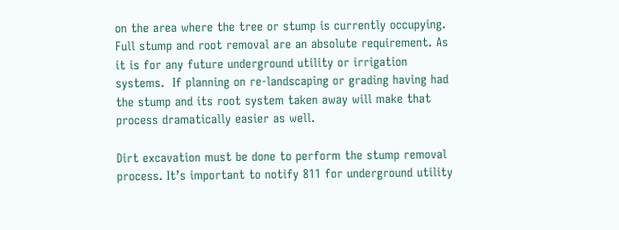on the area where the tree or stump is currently occupying.  Full stump and root removal are an absolute requirement. As it is for any future underground utility or irrigation systems.  If planning on re-landscaping or grading having had the stump and its root system taken away will make that process dramatically easier as well.

Dirt excavation must be done to perform the stump removal process. It’s important to notify 811 for underground utility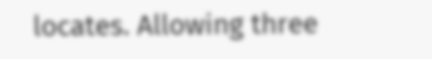locates. Allowing three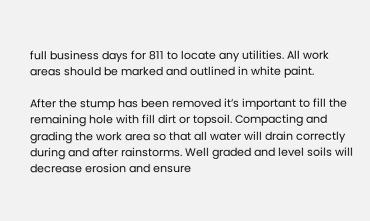full business days for 811 to locate any utilities. All work areas should be marked and outlined in white paint.

After the stump has been removed it’s important to fill the remaining hole with fill dirt or topsoil. Compacting and grading the work area so that all water will drain correctly during and after rainstorms. Well graded and level soils will decrease erosion and ensure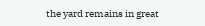the yard remains in great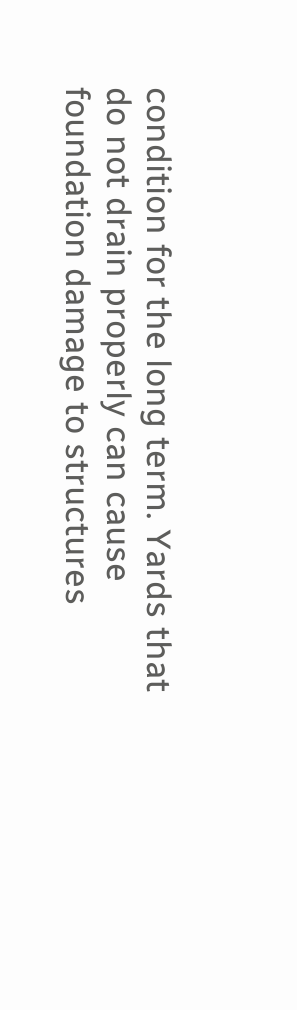condition for the long term. Yards that do not drain properly can cause foundation damage to structures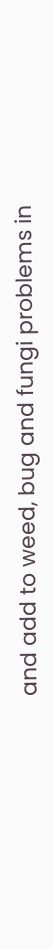and add to weed, bug and fungi problems in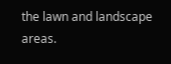the lawn and landscape areas.